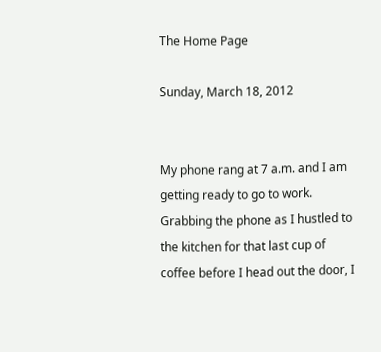The Home Page

Sunday, March 18, 2012


My phone rang at 7 a.m. and I am getting ready to go to work. Grabbing the phone as I hustled to the kitchen for that last cup of coffee before I head out the door, I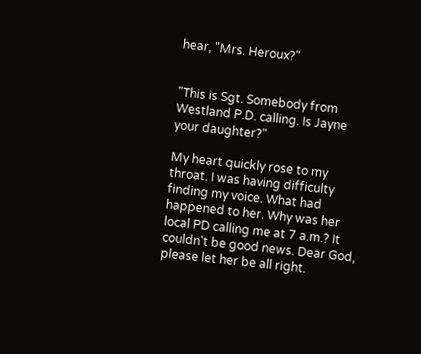hear, "Mrs. Heroux?"


"This is Sgt. Somebody from Westland P.D. calling. Is Jayne your daughter?"

My heart quickly rose to my throat. I was having difficulty finding my voice. What had happened to her. Why was her local PD calling me at 7 a.m.? It couldn't be good news. Dear God, please let her be all right.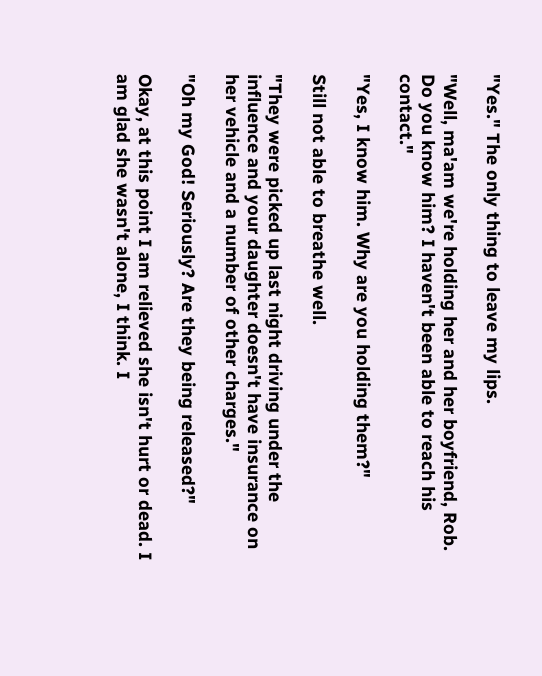"Yes." The only thing to leave my lips.

"Well, ma'am we're holding her and her boyfriend, Rob. Do you know him? I haven't been able to reach his contact."

"Yes, I know him. Why are you holding them?"

Still not able to breathe well.

"They were picked up last night driving under the influence and your daughter doesn't have insurance on her vehicle and a number of other charges."

"Oh my God! Seriously? Are they being released?"

Okay, at this point I am relieved she isn't hurt or dead. I am glad she wasn't alone, I think. I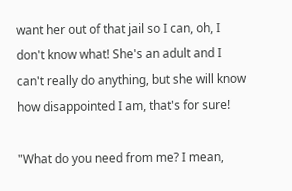want her out of that jail so I can, oh, I don't know what! She's an adult and I can't really do anything, but she will know how disappointed I am, that's for sure!

"What do you need from me? I mean,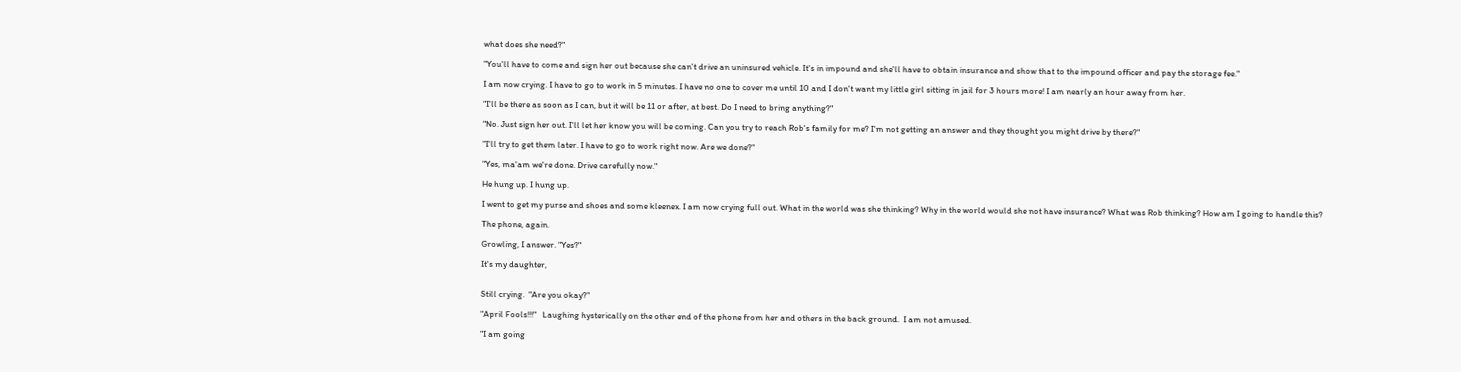what does she need?"

"You'll have to come and sign her out because she can't drive an uninsured vehicle. It's in impound and she'll have to obtain insurance and show that to the impound officer and pay the storage fee."

I am now crying. I have to go to work in 5 minutes. I have no one to cover me until 10 and I don't want my little girl sitting in jail for 3 hours more! I am nearly an hour away from her.

"I'll be there as soon as I can, but it will be 11 or after, at best. Do I need to bring anything?"

"No. Just sign her out. I'll let her know you will be coming. Can you try to reach Rob's family for me? I'm not getting an answer and they thought you might drive by there?"

"I'll try to get them later. I have to go to work right now. Are we done?"

"Yes, ma'am we're done. Drive carefully now."

He hung up. I hung up.

I went to get my purse and shoes and some kleenex. I am now crying full out. What in the world was she thinking? Why in the world would she not have insurance? What was Rob thinking? How am I going to handle this?

The phone, again.

Growling, I answer. "Yes?"

It's my daughter,


Still crying.  "Are you okay?"

"April Fools!!!"   Laughing hysterically on the other end of the phone from her and others in the back ground.  I am not amused.

"I am going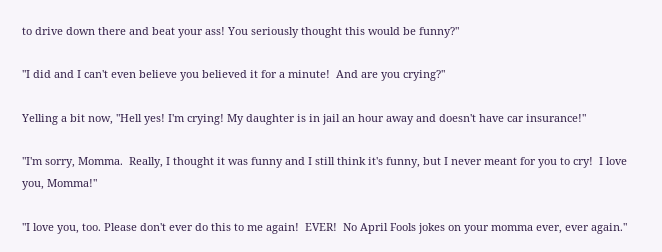to drive down there and beat your ass! You seriously thought this would be funny?"

"I did and I can't even believe you believed it for a minute!  And are you crying?"

Yelling a bit now, "Hell yes! I'm crying! My daughter is in jail an hour away and doesn't have car insurance!"

"I'm sorry, Momma.  Really, I thought it was funny and I still think it's funny, but I never meant for you to cry!  I love you, Momma!"

"I love you, too. Please don't ever do this to me again!  EVER!  No April Fools jokes on your momma ever, ever again."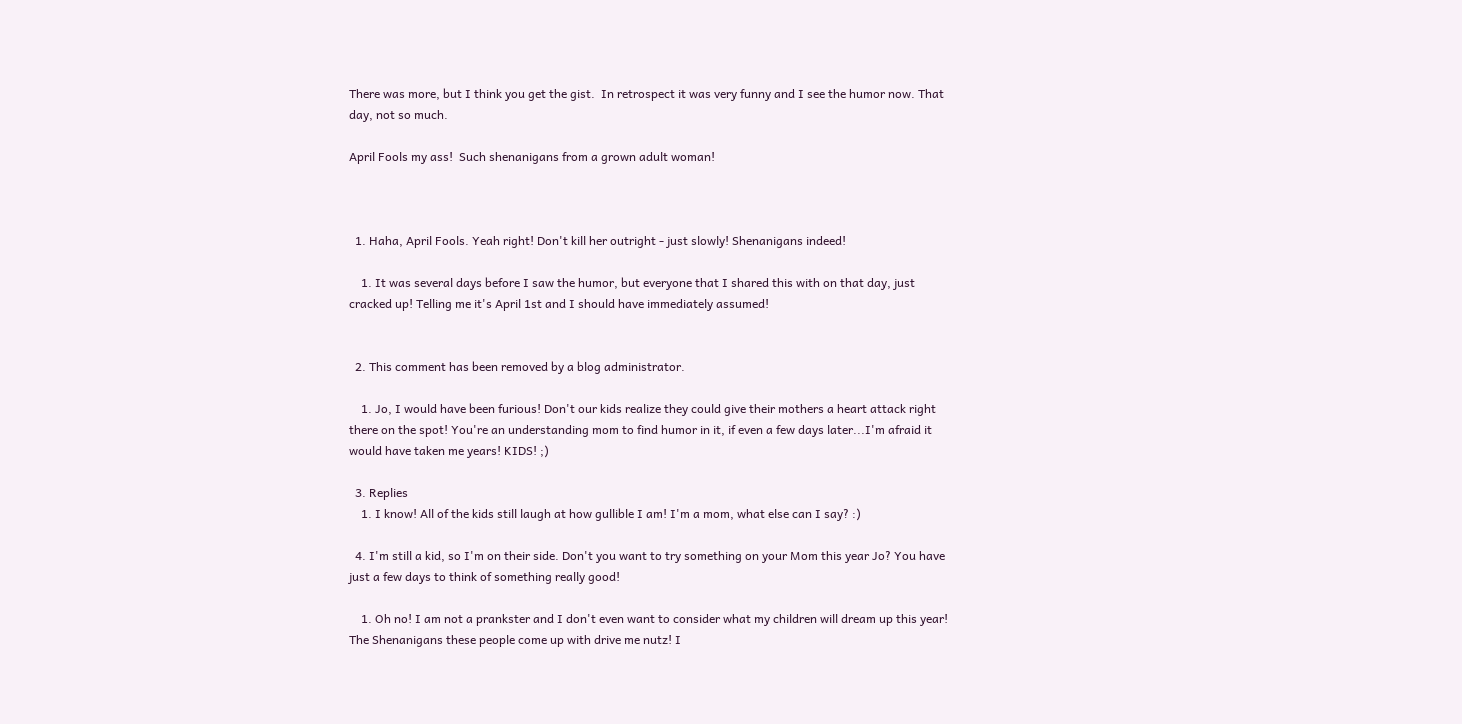There was more, but I think you get the gist.  In retrospect it was very funny and I see the humor now. That day, not so much.

April Fools my ass!  Such shenanigans from a grown adult woman!



  1. Haha, April Fools. Yeah right! Don't kill her outright - just slowly! Shenanigans indeed!

    1. It was several days before I saw the humor, but everyone that I shared this with on that day, just cracked up! Telling me it's April 1st and I should have immediately assumed!


  2. This comment has been removed by a blog administrator.

    1. Jo, I would have been furious! Don't our kids realize they could give their mothers a heart attack right there on the spot! You're an understanding mom to find humor in it, if even a few days later...I'm afraid it would have taken me years! KIDS! ;)

  3. Replies
    1. I know! All of the kids still laugh at how gullible I am! I'm a mom, what else can I say? :)

  4. I'm still a kid, so I'm on their side. Don't you want to try something on your Mom this year Jo? You have just a few days to think of something really good!

    1. Oh no! I am not a prankster and I don't even want to consider what my children will dream up this year! The Shenanigans these people come up with drive me nutz! I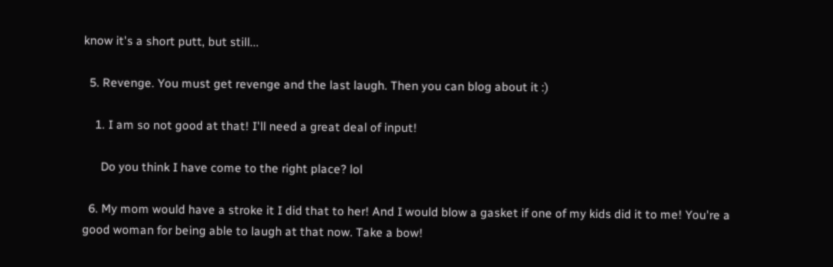know it's a short putt, but still...

  5. Revenge. You must get revenge and the last laugh. Then you can blog about it :)

    1. I am so not good at that! I'll need a great deal of input!

      Do you think I have come to the right place? lol

  6. My mom would have a stroke it I did that to her! And I would blow a gasket if one of my kids did it to me! You're a good woman for being able to laugh at that now. Take a bow!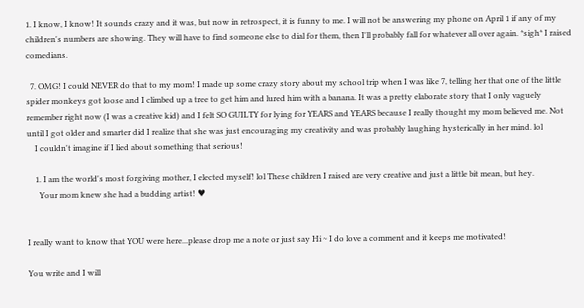1. I know, I know! It sounds crazy and it was, but now in retrospect, it is funny to me. I will not be answering my phone on April 1 if any of my children's numbers are showing. They will have to find someone else to dial for them, then I'll probably fall for whatever all over again. *sigh* I raised comedians.

  7. OMG! I could NEVER do that to my mom! I made up some crazy story about my school trip when I was like 7, telling her that one of the little spider monkeys got loose and I climbed up a tree to get him and lured him with a banana. It was a pretty elaborate story that I only vaguely remember right now (I was a creative kid) and I felt SO GUILTY for lying for YEARS and YEARS because I really thought my mom believed me. Not until I got older and smarter did I realize that she was just encouraging my creativity and was probably laughing hysterically in her mind. lol
    I couldn't imagine if I lied about something that serious!

    1. I am the world's most forgiving mother, I elected myself! lol These children I raised are very creative and just a little bit mean, but hey.
      Your mom knew she had a budding artist! ♥


I really want to know that YOU were here...please drop me a note or just say Hi ~ I do love a comment and it keeps me motivated!

You write and I will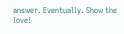answer. Eventually. Show the love!